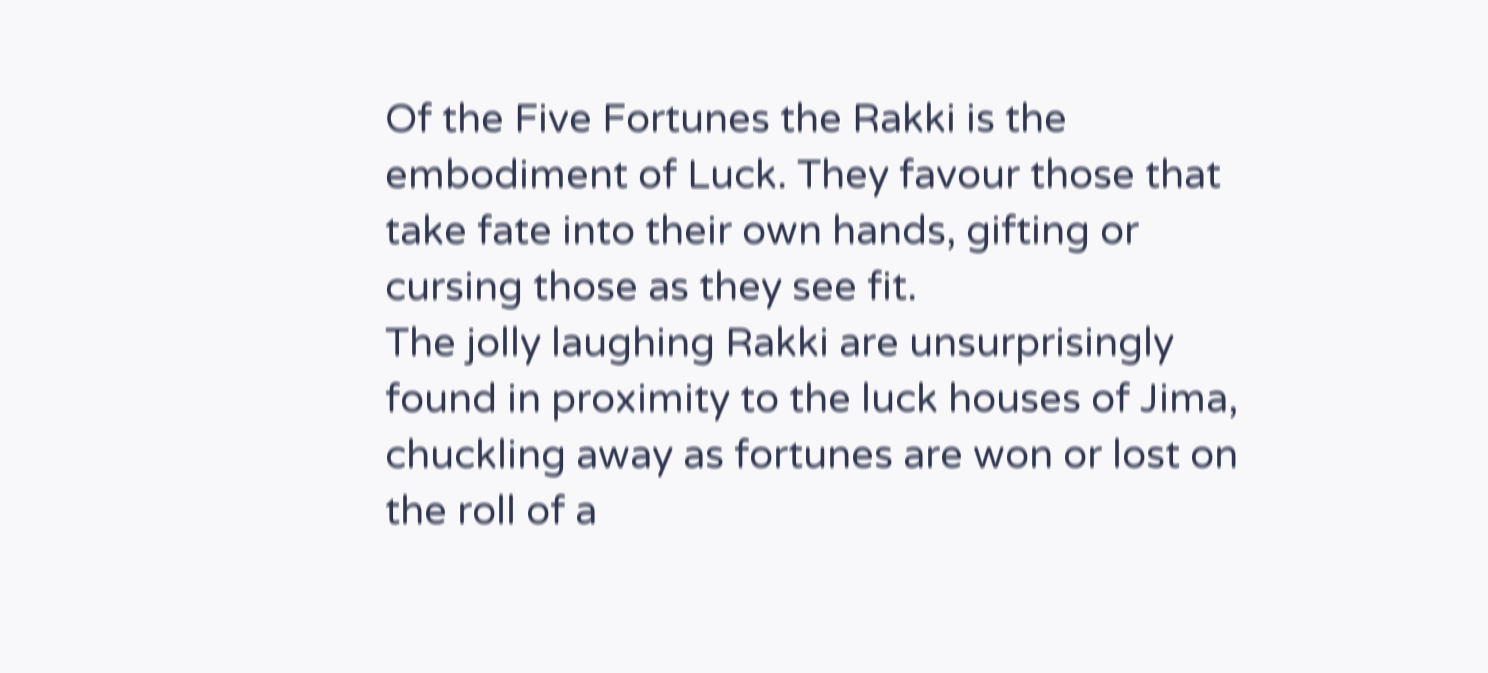Of the Five Fortunes the Rakki is the embodiment of Luck. They favour those that take fate into their own hands, gifting or cursing those as they see fit.
The jolly laughing Rakki are unsurprisingly found in proximity to the luck houses of Jima, chuckling away as fortunes are won or lost on the roll of a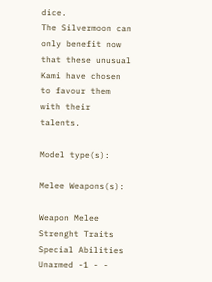dice.
The Silvermoon can only benefit now that these unusual Kami have chosen to favour them with their talents.

Model type(s):

Melee Weapons(s):

Weapon Melee Strenght Traits Special Abilities
Unarmed -1 - -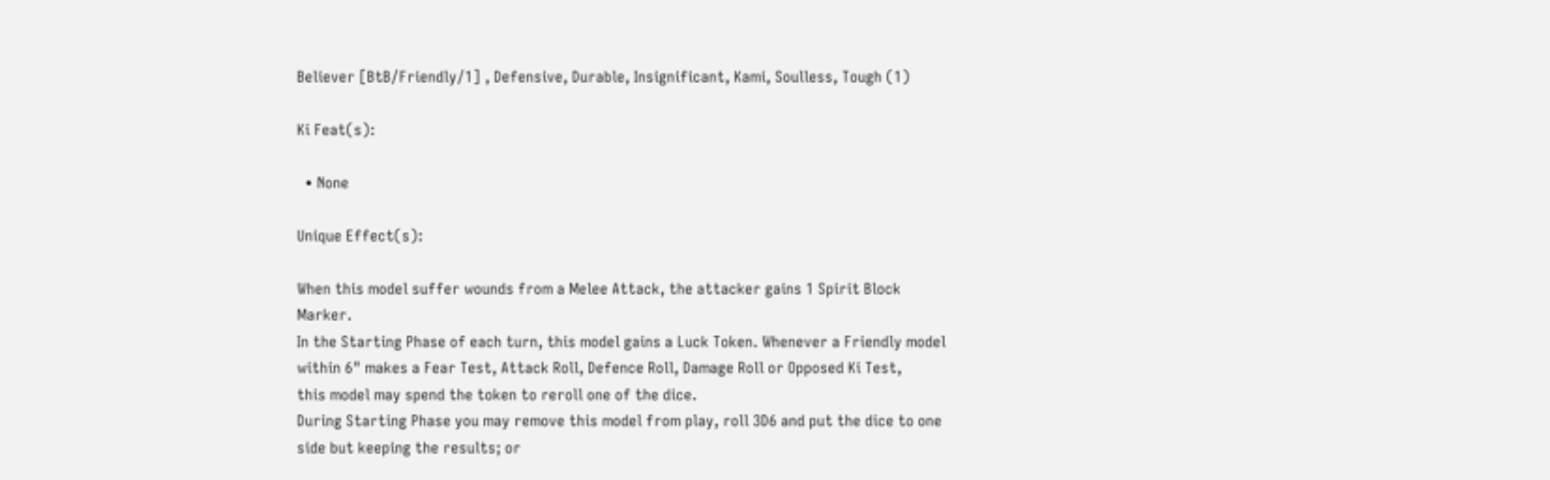Believer [BtB/Friendly/1] , Defensive, Durable, Insignificant, Kami, Soulless, Tough (1)

Ki Feat(s):

  • None

Unique Effect(s):

When this model suffer wounds from a Melee Attack, the attacker gains 1 Spirit Block Marker.
In the Starting Phase of each turn, this model gains a Luck Token. Whenever a Friendly model within 6" makes a Fear Test, Attack Roll, Defence Roll, Damage Roll or Opposed Ki Test,
this model may spend the token to reroll one of the dice.
During Starting Phase you may remove this model from play, roll 3D6 and put the dice to one side but keeping the results; or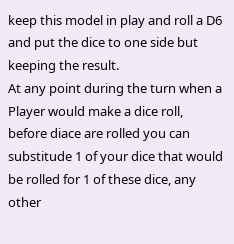keep this model in play and roll a D6 and put the dice to one side but keeping the result.
At any point during the turn when a Player would make a dice roll, before diace are rolled you can substitude 1 of your dice that would be rolled for 1 of these dice, any other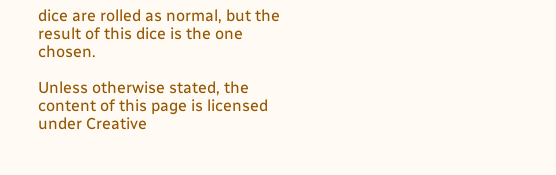dice are rolled as normal, but the result of this dice is the one chosen.

Unless otherwise stated, the content of this page is licensed under Creative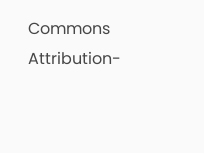Commons Attribution-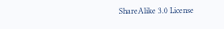ShareAlike 3.0 License